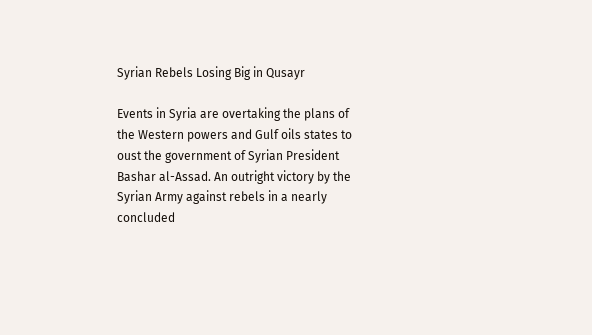Syrian Rebels Losing Big in Qusayr

Events in Syria are overtaking the plans of the Western powers and Gulf oils states to oust the government of Syrian President Bashar al-Assad. An outright victory by the Syrian Army against rebels in a nearly concluded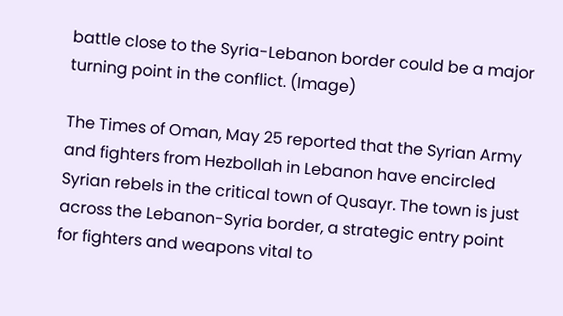battle close to the Syria-Lebanon border could be a major turning point in the conflict. (Image)

The Times of Oman, May 25 reported that the Syrian Army and fighters from Hezbollah in Lebanon have encircled Syrian rebels in the critical town of Qusayr. The town is just across the Lebanon-Syria border, a strategic entry point for fighters and weapons vital to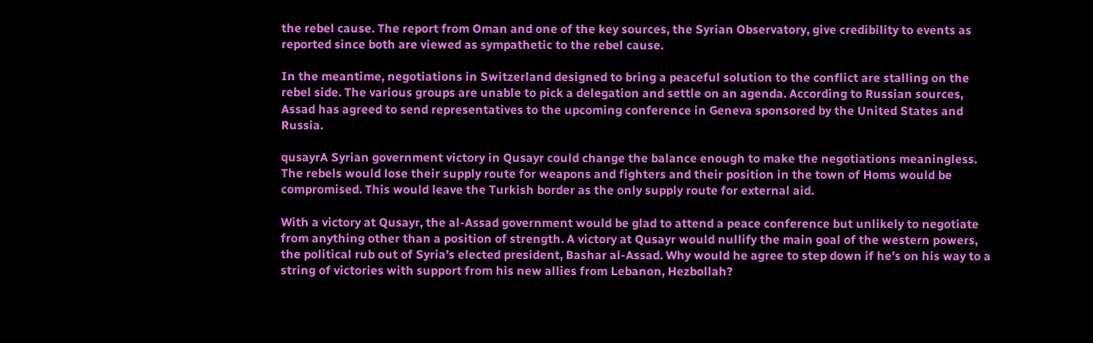the rebel cause. The report from Oman and one of the key sources, the Syrian Observatory, give credibility to events as reported since both are viewed as sympathetic to the rebel cause.

In the meantime, negotiations in Switzerland designed to bring a peaceful solution to the conflict are stalling on the rebel side. The various groups are unable to pick a delegation and settle on an agenda. According to Russian sources, Assad has agreed to send representatives to the upcoming conference in Geneva sponsored by the United States and Russia.

qusayrA Syrian government victory in Qusayr could change the balance enough to make the negotiations meaningless. The rebels would lose their supply route for weapons and fighters and their position in the town of Homs would be compromised. This would leave the Turkish border as the only supply route for external aid.

With a victory at Qusayr, the al-Assad government would be glad to attend a peace conference but unlikely to negotiate from anything other than a position of strength. A victory at Qusayr would nullify the main goal of the western powers, the political rub out of Syria’s elected president, Bashar al-Assad. Why would he agree to step down if he’s on his way to a string of victories with support from his new allies from Lebanon, Hezbollah?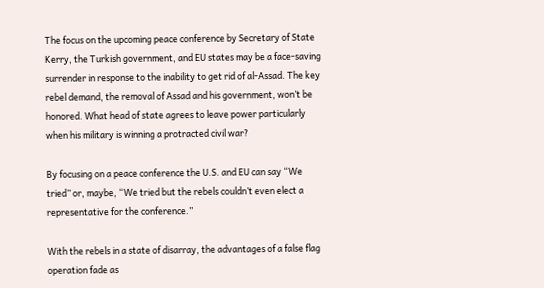The focus on the upcoming peace conference by Secretary of State Kerry, the Turkish government, and EU states may be a face-saving surrender in response to the inability to get rid of al-Assad. The key rebel demand, the removal of Assad and his government, won’t be honored. What head of state agrees to leave power particularly when his military is winning a protracted civil war?

By focusing on a peace conference the U.S. and EU can say “We tried” or, maybe, “We tried but the rebels couldn’t even elect a representative for the conference.”

With the rebels in a state of disarray, the advantages of a false flag operation fade as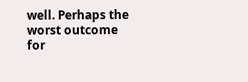well. Perhaps the worst outcome for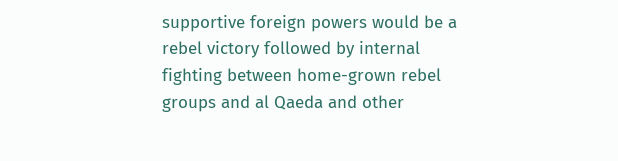supportive foreign powers would be a rebel victory followed by internal fighting between home-grown rebel groups and al Qaeda and other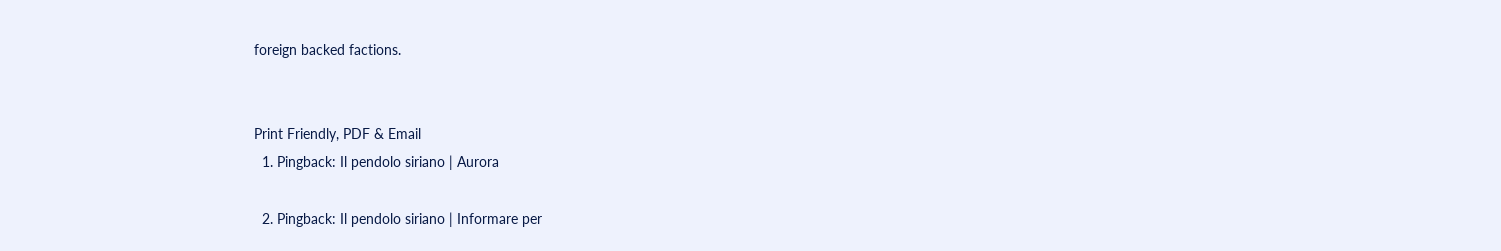foreign backed factions.


Print Friendly, PDF & Email
  1. Pingback: Il pendolo siriano | Aurora

  2. Pingback: Il pendolo siriano | Informare per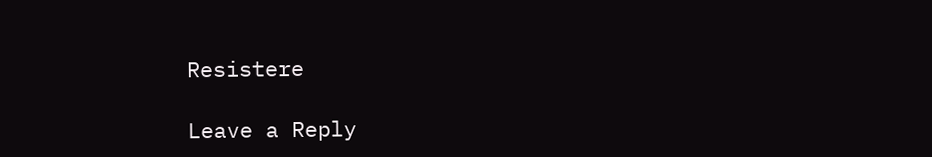Resistere

Leave a Reply